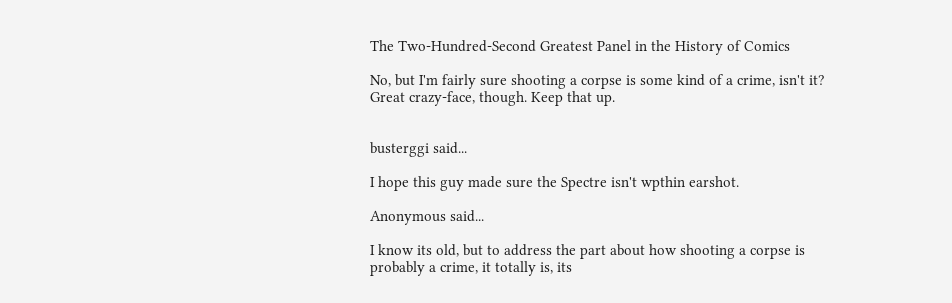The Two-Hundred-Second Greatest Panel in the History of Comics

No, but I'm fairly sure shooting a corpse is some kind of a crime, isn't it? Great crazy-face, though. Keep that up.


busterggi said...

I hope this guy made sure the Spectre isn't wpthin earshot.

Anonymous said...

I know its old, but to address the part about how shooting a corpse is probably a crime, it totally is, its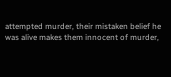attempted murder, their mistaken belief he was alive makes them innocent of murder,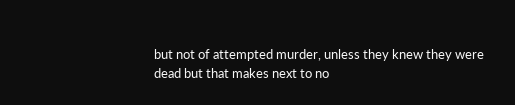but not of attempted murder, unless they knew they were dead but that makes next to no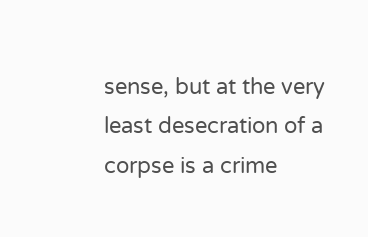sense, but at the very least desecration of a corpse is a crime